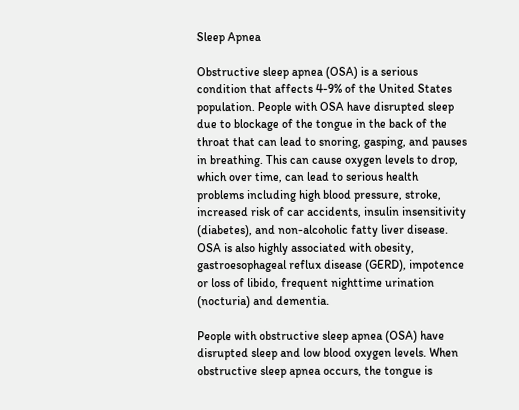Sleep Apnea

Obstructive sleep apnea (OSA) is a serious condition that affects 4-9% of the United States population. People with OSA have disrupted sleep due to blockage of the tongue in the back of the throat that can lead to snoring, gasping, and pauses in breathing. This can cause oxygen levels to drop, which over time, can lead to serious health problems including high blood pressure, stroke, increased risk of car accidents, insulin insensitivity (diabetes), and non-alcoholic fatty liver disease. OSA is also highly associated with obesity, gastroesophageal reflux disease (GERD), impotence or loss of libido, frequent nighttime urination (nocturia) and dementia.

People with obstructive sleep apnea (OSA) have disrupted sleep and low blood oxygen levels. When obstructive sleep apnea occurs, the tongue is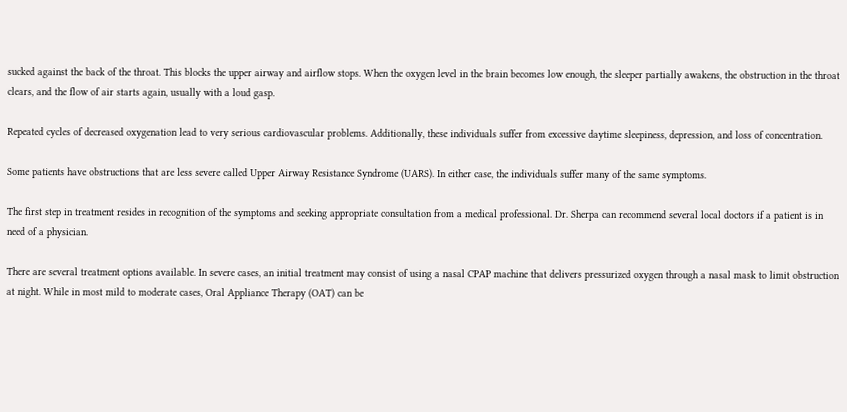sucked against the back of the throat. This blocks the upper airway and airflow stops. When the oxygen level in the brain becomes low enough, the sleeper partially awakens, the obstruction in the throat clears, and the flow of air starts again, usually with a loud gasp.

Repeated cycles of decreased oxygenation lead to very serious cardiovascular problems. Additionally, these individuals suffer from excessive daytime sleepiness, depression, and loss of concentration.

Some patients have obstructions that are less severe called Upper Airway Resistance Syndrome (UARS). In either case, the individuals suffer many of the same symptoms.

The first step in treatment resides in recognition of the symptoms and seeking appropriate consultation from a medical professional. Dr. Sherpa can recommend several local doctors if a patient is in need of a physician.

There are several treatment options available. In severe cases, an initial treatment may consist of using a nasal CPAP machine that delivers pressurized oxygen through a nasal mask to limit obstruction at night. While in most mild to moderate cases, Oral Appliance Therapy (OAT) can be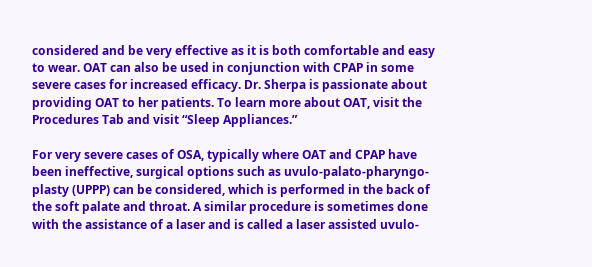considered and be very effective as it is both comfortable and easy to wear. OAT can also be used in conjunction with CPAP in some severe cases for increased efficacy. Dr. Sherpa is passionate about providing OAT to her patients. To learn more about OAT, visit the Procedures Tab and visit “Sleep Appliances.”

For very severe cases of OSA, typically where OAT and CPAP have been ineffective, surgical options such as uvulo-palato-pharyngo-plasty (UPPP) can be considered, which is performed in the back of the soft palate and throat. A similar procedure is sometimes done with the assistance of a laser and is called a laser assisted uvulo-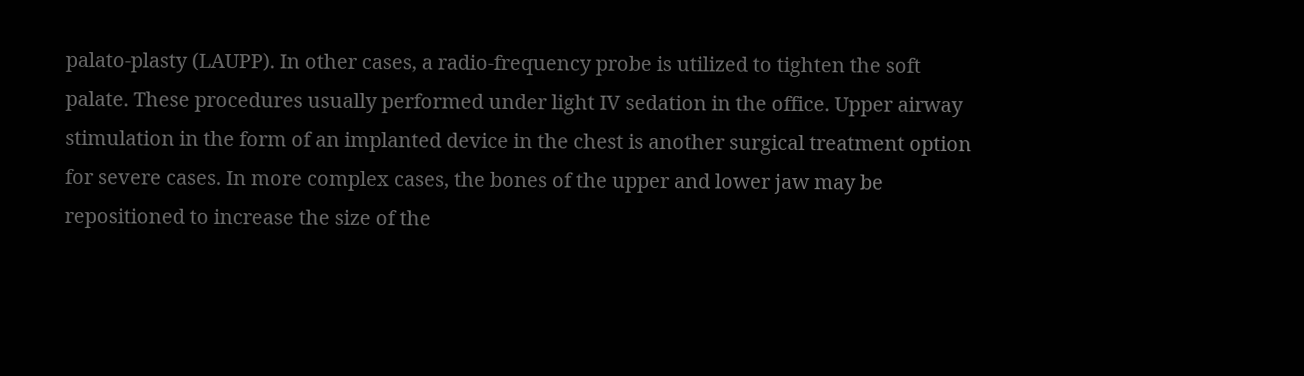palato-plasty (LAUPP). In other cases, a radio-frequency probe is utilized to tighten the soft palate. These procedures usually performed under light IV sedation in the office. Upper airway stimulation in the form of an implanted device in the chest is another surgical treatment option for severe cases. In more complex cases, the bones of the upper and lower jaw may be repositioned to increase the size of the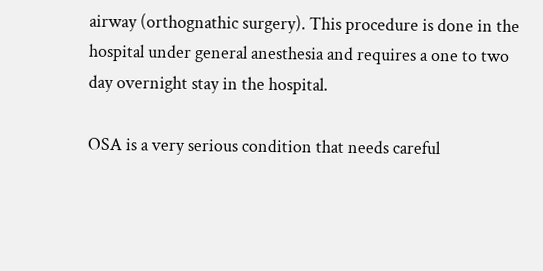airway (orthognathic surgery). This procedure is done in the hospital under general anesthesia and requires a one to two day overnight stay in the hospital.

OSA is a very serious condition that needs careful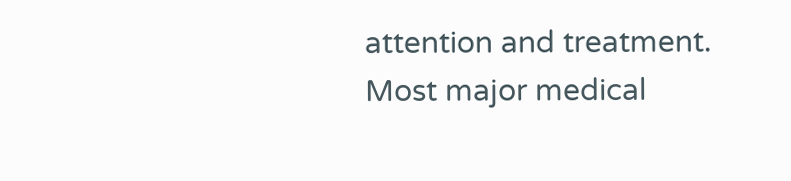attention and treatment. Most major medical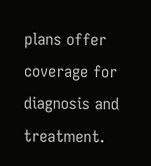plans offer coverage for diagnosis and treatment.